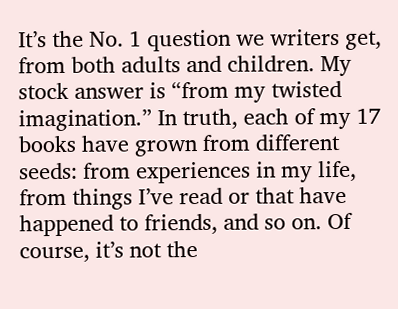It’s the No. 1 question we writers get, from both adults and children. My stock answer is “from my twisted imagination.” In truth, each of my 17 books have grown from different seeds: from experiences in my life, from things I’ve read or that have happened to friends, and so on. Of course, it’s not the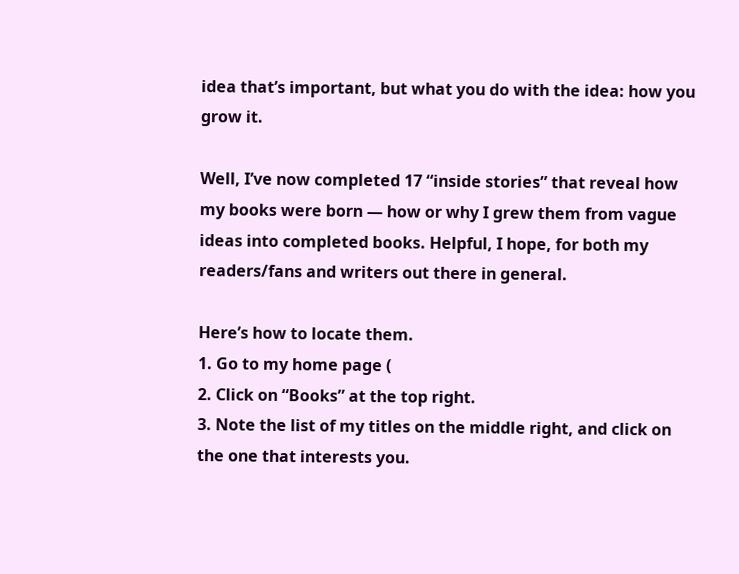idea that’s important, but what you do with the idea: how you grow it.

Well, I’ve now completed 17 “inside stories” that reveal how my books were born — how or why I grew them from vague ideas into completed books. Helpful, I hope, for both my readers/fans and writers out there in general.

Here’s how to locate them.
1. Go to my home page (
2. Click on “Books” at the top right.
3. Note the list of my titles on the middle right, and click on the one that interests you.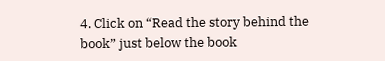4. Click on “Read the story behind the book” just below the book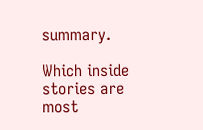summary.

Which inside stories are most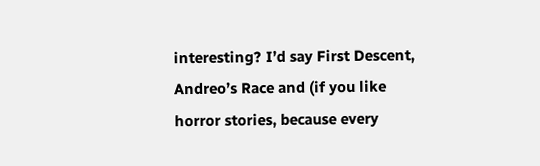interesting? I’d say First Descent, Andreo’s Race and (if you like horror stories, because every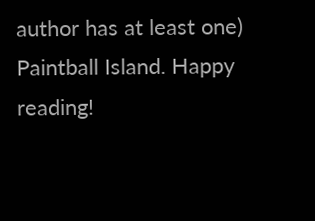author has at least one) Paintball Island. Happy reading!